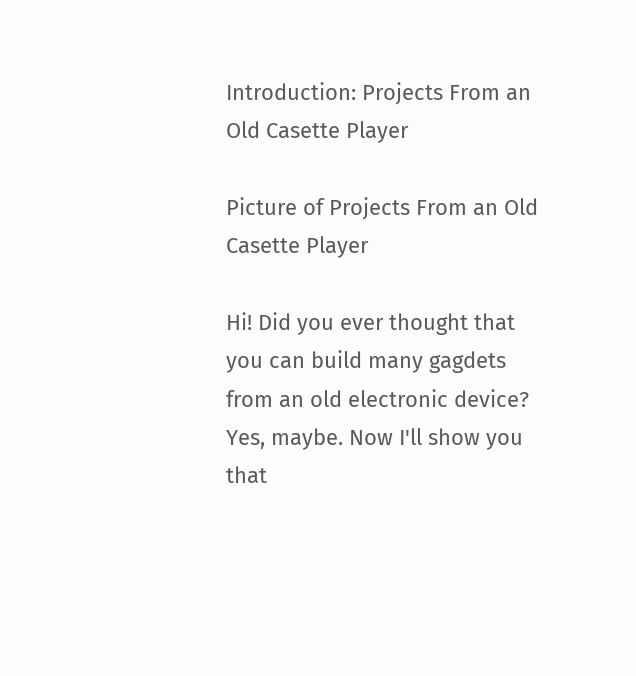Introduction: Projects From an Old Casette Player

Picture of Projects From an Old Casette Player

Hi! Did you ever thought that you can build many gagdets from an old electronic device? Yes, maybe. Now I'll show you that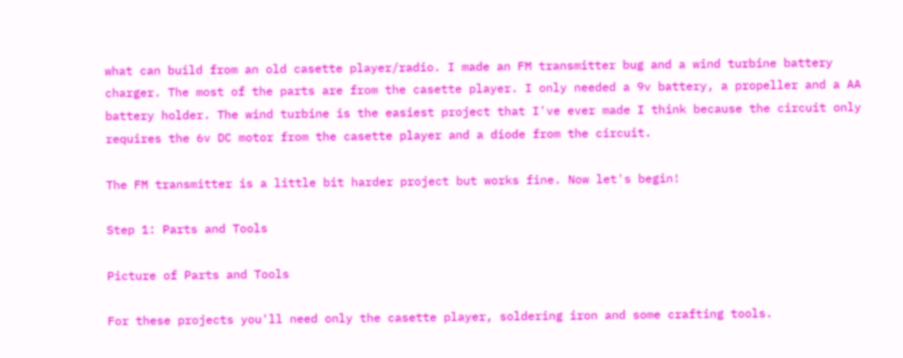what can build from an old casette player/radio. I made an FM transmitter bug and a wind turbine battery charger. The most of the parts are from the casette player. I only needed a 9v battery, a propeller and a AA battery holder. The wind turbine is the easiest project that I've ever made I think because the circuit only requires the 6v DC motor from the casette player and a diode from the circuit.

The FM transmitter is a little bit harder project but works fine. Now let's begin!

Step 1: Parts and Tools

Picture of Parts and Tools

For these projects you'll need only the casette player, soldering iron and some crafting tools.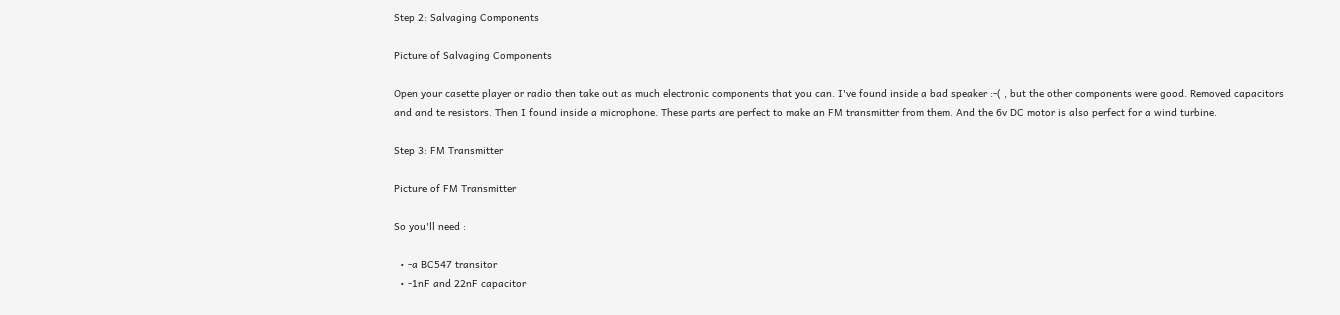Step 2: Salvaging Components

Picture of Salvaging Components

Open your casette player or radio then take out as much electronic components that you can. I've found inside a bad speaker :-( , but the other components were good. Removed capacitors and and te resistors. Then I found inside a microphone. These parts are perfect to make an FM transmitter from them. And the 6v DC motor is also perfect for a wind turbine.

Step 3: FM Transmitter

Picture of FM Transmitter

So you'll need :

  • -a BC547 transitor
  • -1nF and 22nF capacitor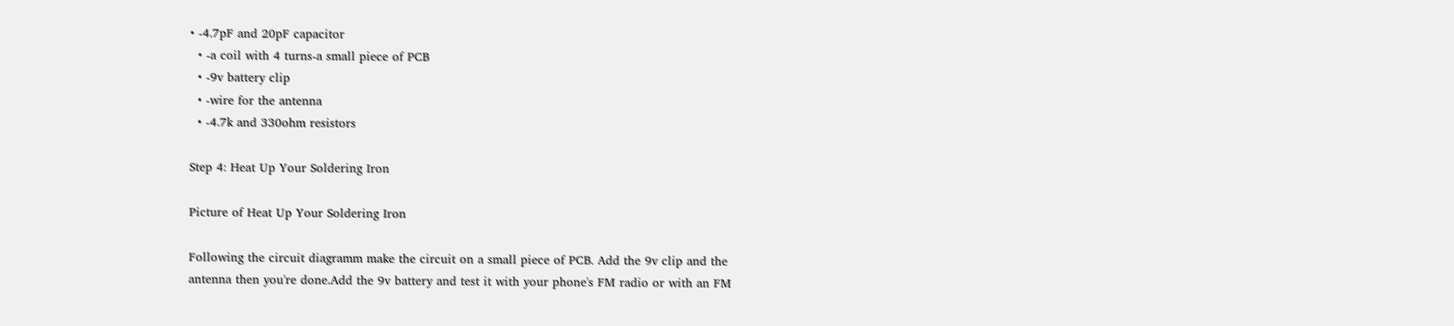• -4.7pF and 20pF capacitor
  • -a coil with 4 turns-a small piece of PCB
  • -9v battery clip
  • -wire for the antenna
  • -4.7k and 330ohm resistors

Step 4: Heat Up Your Soldering Iron

Picture of Heat Up Your Soldering Iron

Following the circuit diagramm make the circuit on a small piece of PCB. Add the 9v clip and the antenna then you're done.Add the 9v battery and test it with your phone's FM radio or with an FM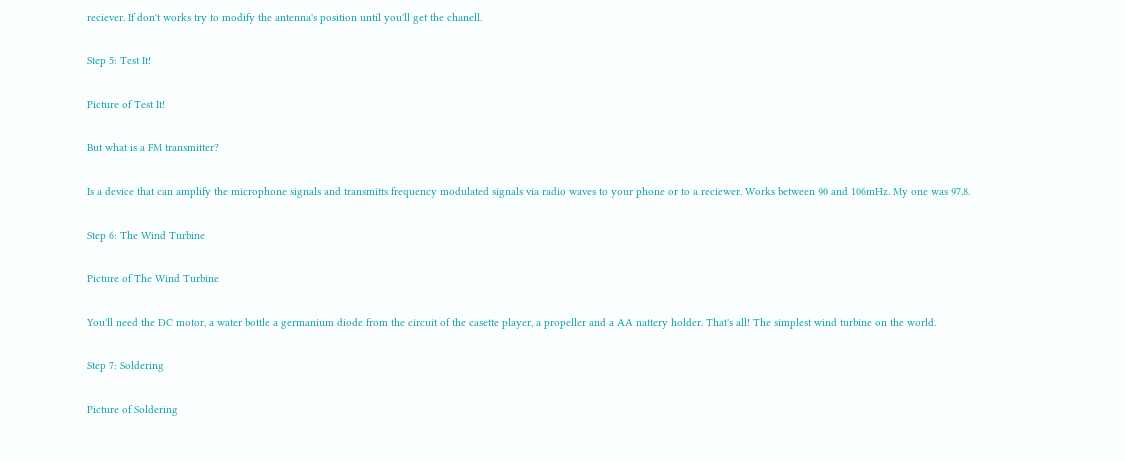reciever. If don't works try to modify the antenna's position until you'll get the chanell.

Step 5: Test It!

Picture of Test It!

But what is a FM transmitter?

Is a device that can amplify the microphone signals and transmitts frequency modulated signals via radio waves to your phone or to a reciewer. Works between 90 and 106mHz. My one was 97.8.

Step 6: The Wind Turbine

Picture of The Wind Turbine

You'll need the DC motor, a water bottle a germanium diode from the circuit of the casette player, a propeller and a AA nattery holder. That's all! The simplest wind turbine on the world.

Step 7: Soldering

Picture of Soldering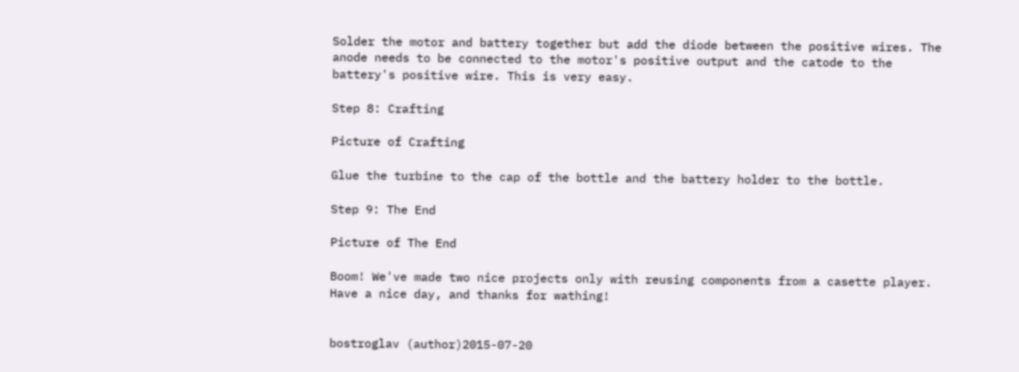Solder the motor and battery together but add the diode between the positive wires. The anode needs to be connected to the motor's positive output and the catode to the battery's positive wire. This is very easy.

Step 8: Crafting

Picture of Crafting

Glue the turbine to the cap of the bottle and the battery holder to the bottle.

Step 9: The End

Picture of The End

Boom! We've made two nice projects only with reusing components from a casette player. Have a nice day, and thanks for wathing!


bostroglav (author)2015-07-20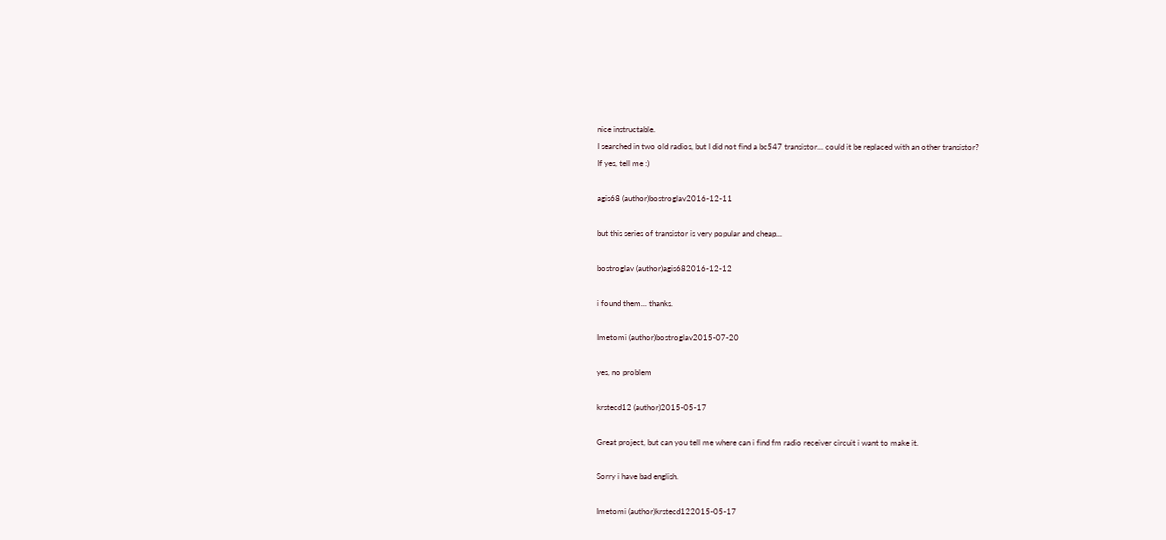nice instructable.
I searched in two old radios, but I did not find a bc547 transistor... could it be replaced with an other transistor?
If yes, tell me :)

agis68 (author)bostroglav2016-12-11

but this series of transistor is very popular and cheap...

bostroglav (author)agis682016-12-12

i found them... thanks.

Imetomi (author)bostroglav2015-07-20

yes, no problem

krstecd12 (author)2015-05-17

Great project, but can you tell me where can i find fm radio receiver circuit i want to make it.

Sorry i have bad english.

Imetomi (author)krstecd122015-05-17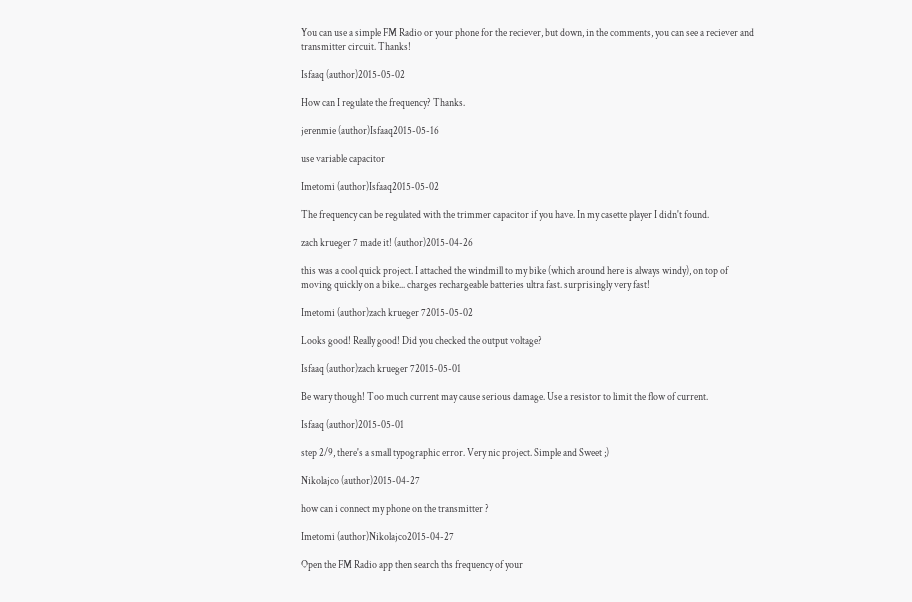You can use a simple FM Radio or your phone for the reciever, but down, in the comments, you can see a reciever and transmitter circuit. Thanks!

Isfaaq (author)2015-05-02

How can I regulate the frequency? Thanks.

jerenmie (author)Isfaaq2015-05-16

use variable capacitor

Imetomi (author)Isfaaq2015-05-02

The frequency can be regulated with the trimmer capacitor if you have. In my casette player I didn't found.

zach krueger 7 made it! (author)2015-04-26

this was a cool quick project. I attached the windmill to my bike (which around here is always windy), on top of moving quickly on a bike... charges rechargeable batteries ultra fast. surprisingly very fast!

Imetomi (author)zach krueger 72015-05-02

Looks good! Really good! Did you checked the output voltage?

Isfaaq (author)zach krueger 72015-05-01

Be wary though! Too much current may cause serious damage. Use a resistor to limit the flow of current.

Isfaaq (author)2015-05-01

step 2/9, there's a small typographic error. Very nic project. Simple and Sweet ;)

Nikolajco (author)2015-04-27

how can i connect my phone on the transmitter ?

Imetomi (author)Nikolajco2015-04-27

Open the FM Radio app then search ths frequency of your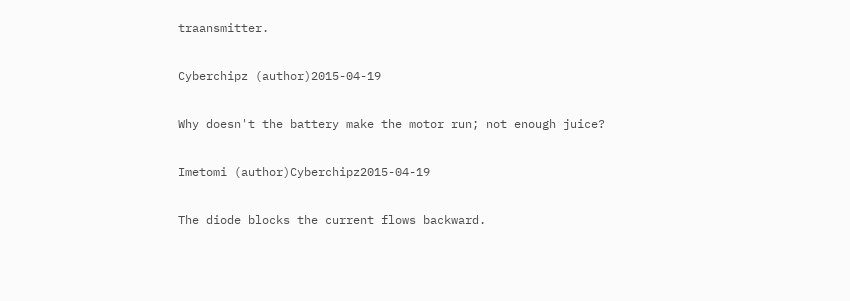traansmitter.

Cyberchipz (author)2015-04-19

Why doesn't the battery make the motor run; not enough juice?

Imetomi (author)Cyberchipz2015-04-19

The diode blocks the current flows backward.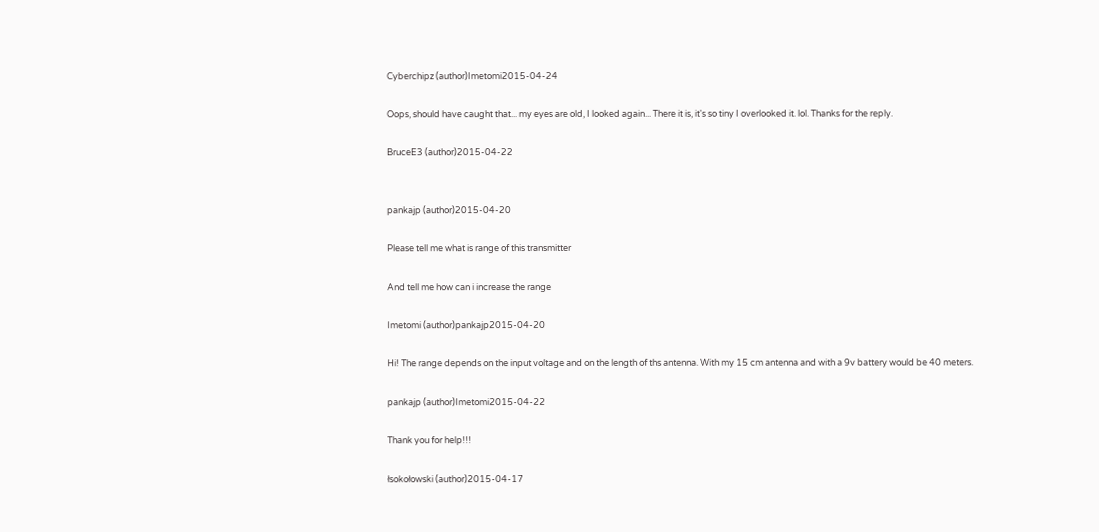Cyberchipz (author)Imetomi2015-04-24

Oops, should have caught that... my eyes are old, I looked again... There it is, it's so tiny I overlooked it. lol. Thanks for the reply.

BruceE3 (author)2015-04-22


pankajp (author)2015-04-20

Please tell me what is range of this transmitter

And tell me how can i increase the range

Imetomi (author)pankajp2015-04-20

Hi! The range depends on the input voltage and on the length of ths antenna. With my 15 cm antenna and with a 9v battery would be 40 meters.

pankajp (author)Imetomi2015-04-22

Thank you for help!!!

łsokołowski (author)2015-04-17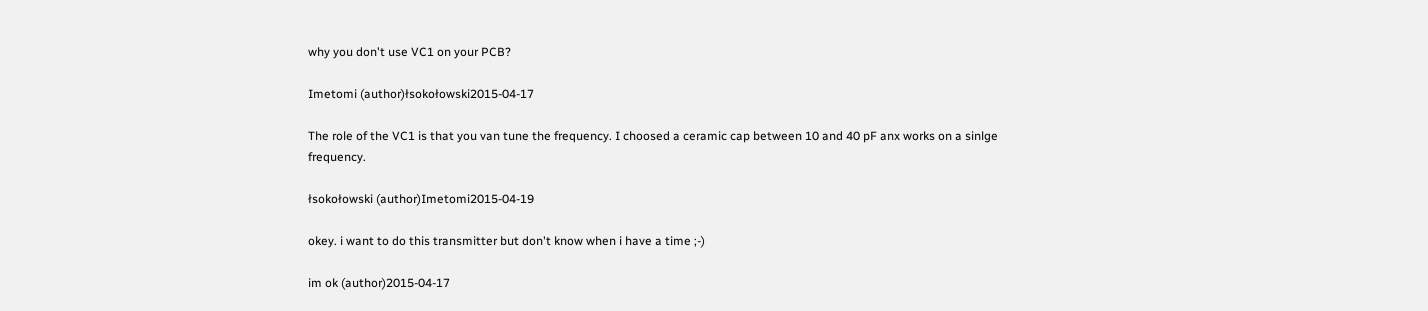why you don't use VC1 on your PCB?

Imetomi (author)łsokołowski2015-04-17

The role of the VC1 is that you van tune the frequency. I choosed a ceramic cap between 10 and 40 pF anx works on a sinlge frequency.

łsokołowski (author)Imetomi2015-04-19

okey. i want to do this transmitter but don't know when i have a time ;-)

im ok (author)2015-04-17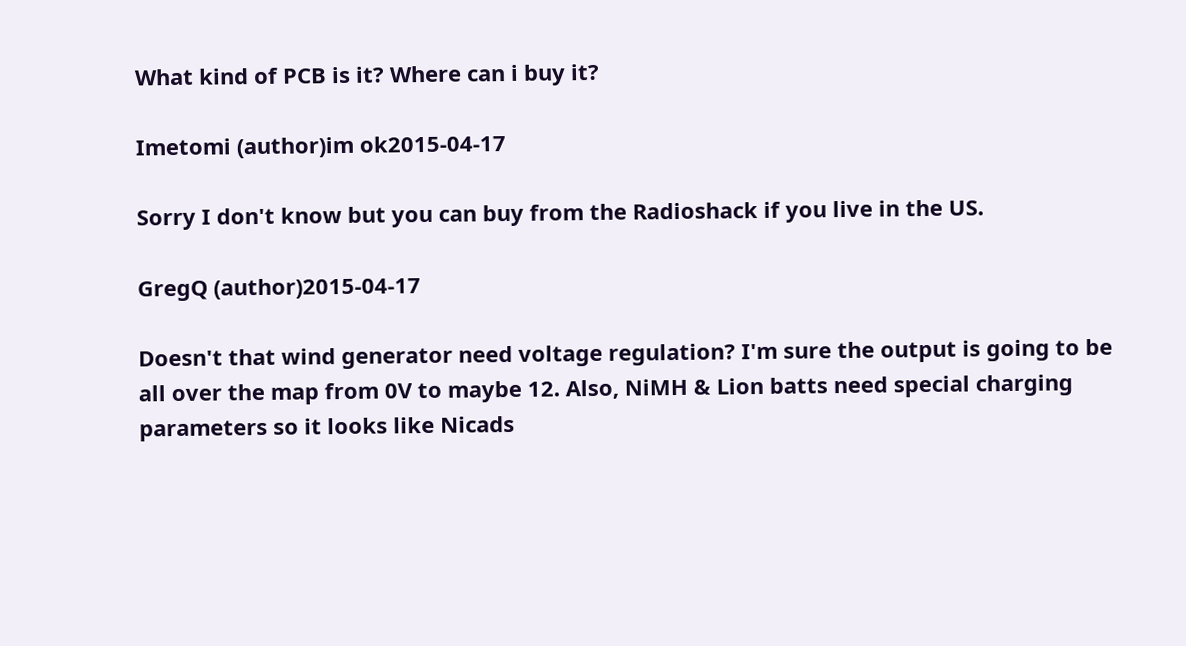What kind of PCB is it? Where can i buy it?

Imetomi (author)im ok2015-04-17

Sorry I don't know but you can buy from the Radioshack if you live in the US.

GregQ (author)2015-04-17

Doesn't that wind generator need voltage regulation? I'm sure the output is going to be all over the map from 0V to maybe 12. Also, NiMH & Lion batts need special charging parameters so it looks like Nicads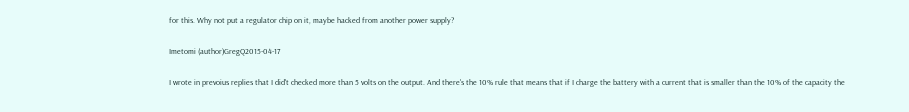for this. Why not put a regulator chip on it, maybe hacked from another power supply?

Imetomi (author)GregQ2015-04-17

I wrote in prevoius replies that I did't checked more than 5 volts on the output. And there's the 10% rule that means that if I charge the battery with a current that is smaller than the 10% of the capacity the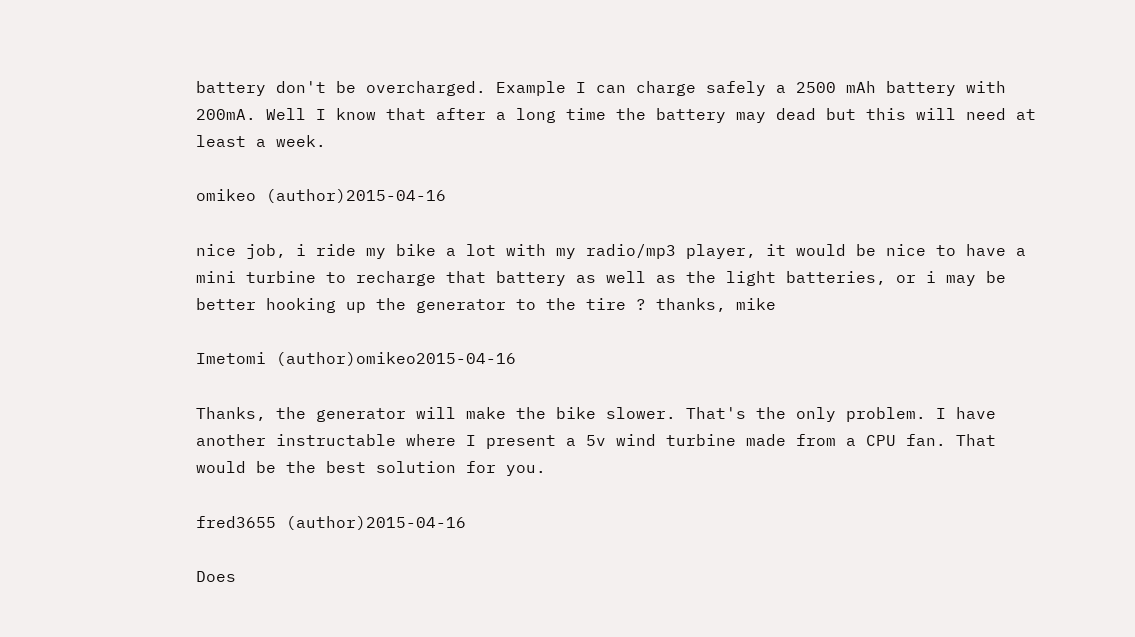battery don't be overcharged. Example I can charge safely a 2500 mAh battery with 200mA. Well I know that after a long time the battery may dead but this will need at least a week.

omikeo (author)2015-04-16

nice job, i ride my bike a lot with my radio/mp3 player, it would be nice to have a mini turbine to recharge that battery as well as the light batteries, or i may be better hooking up the generator to the tire ? thanks, mike

Imetomi (author)omikeo2015-04-16

Thanks, the generator will make the bike slower. That's the only problem. I have another instructable where I present a 5v wind turbine made from a CPU fan. That would be the best solution for you.

fred3655 (author)2015-04-16

Does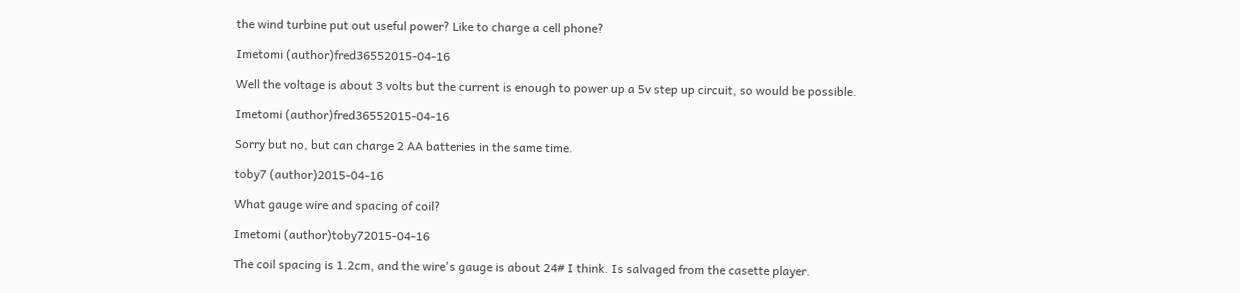the wind turbine put out useful power? Like to charge a cell phone?

Imetomi (author)fred36552015-04-16

Well the voltage is about 3 volts but the current is enough to power up a 5v step up circuit, so would be possible.

Imetomi (author)fred36552015-04-16

Sorry but no, but can charge 2 AA batteries in the same time.

toby7 (author)2015-04-16

What gauge wire and spacing of coil?

Imetomi (author)toby72015-04-16

The coil spacing is 1.2cm, and the wire's gauge is about 24# I think. Is salvaged from the casette player.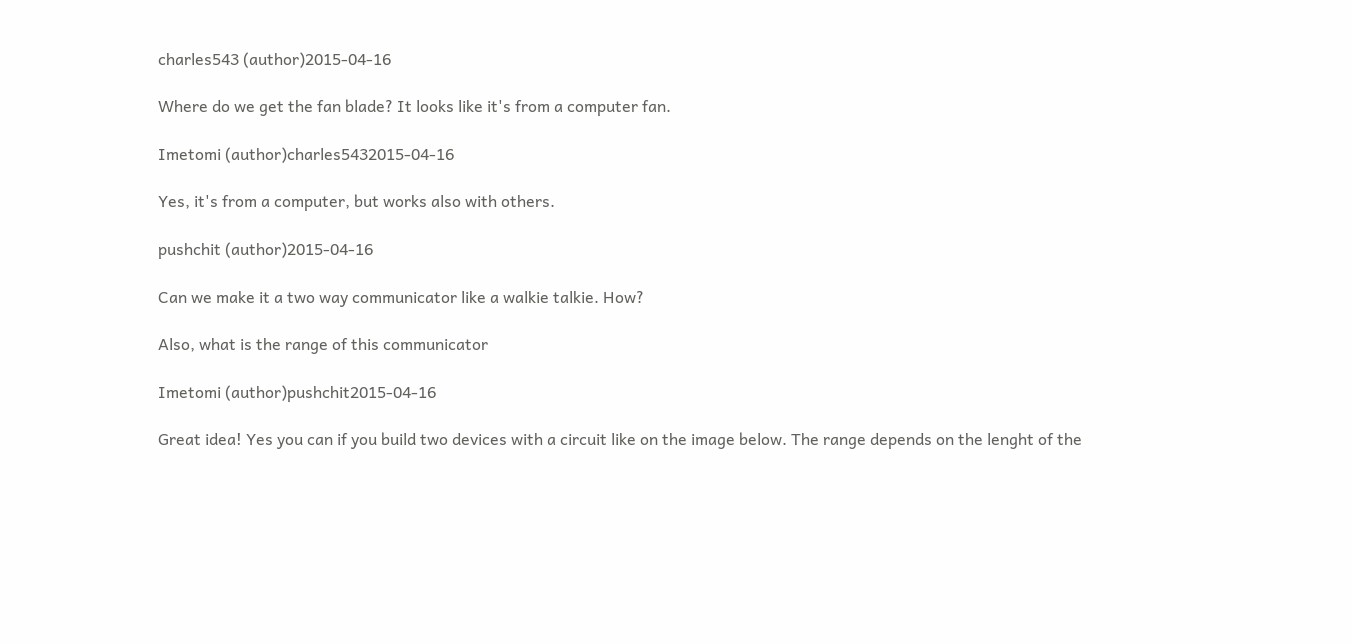charles543 (author)2015-04-16

Where do we get the fan blade? It looks like it's from a computer fan.

Imetomi (author)charles5432015-04-16

Yes, it's from a computer, but works also with others.

pushchit (author)2015-04-16

Can we make it a two way communicator like a walkie talkie. How?

Also, what is the range of this communicator

Imetomi (author)pushchit2015-04-16

Great idea! Yes you can if you build two devices with a circuit like on the image below. The range depends on the lenght of the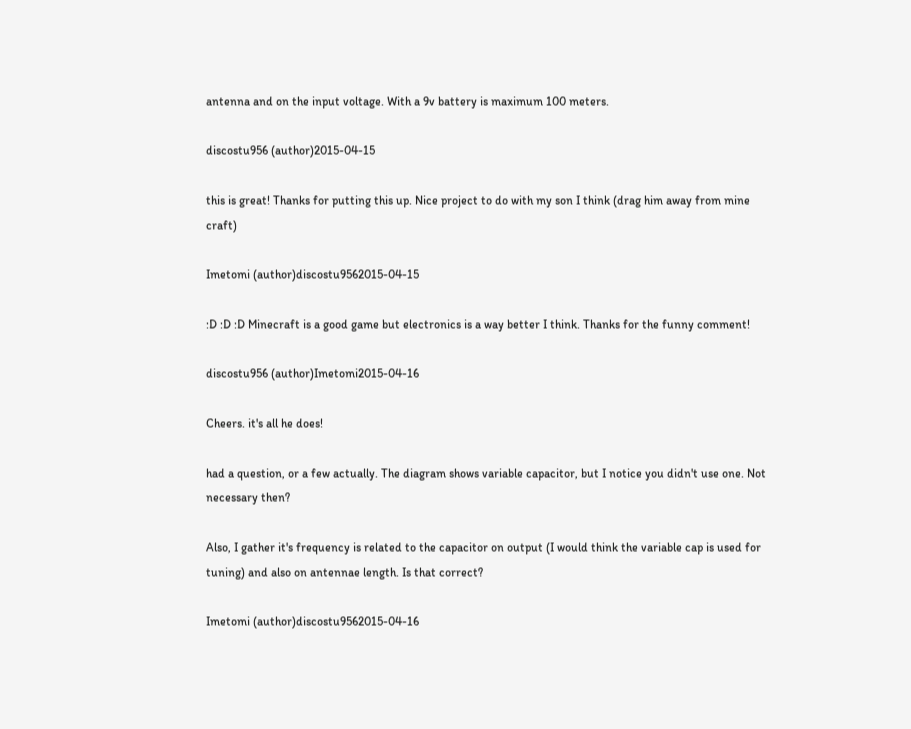antenna and on the input voltage. With a 9v battery is maximum 100 meters.

discostu956 (author)2015-04-15

this is great! Thanks for putting this up. Nice project to do with my son I think (drag him away from mine craft)

Imetomi (author)discostu9562015-04-15

:D :D :D Minecraft is a good game but electronics is a way better I think. Thanks for the funny comment!

discostu956 (author)Imetomi2015-04-16

Cheers. it's all he does!

had a question, or a few actually. The diagram shows variable capacitor, but I notice you didn't use one. Not necessary then?

Also, I gather it's frequency is related to the capacitor on output (I would think the variable cap is used for tuning) and also on antennae length. Is that correct?

Imetomi (author)discostu9562015-04-16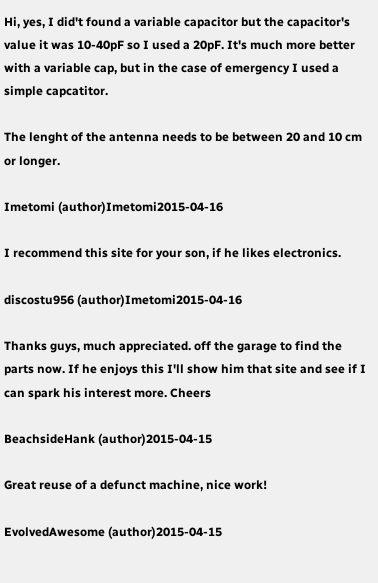Hi, yes, I did't found a variable capacitor but the capacitor's value it was 10-40pF so I used a 20pF. It's much more better with a variable cap, but in the case of emergency I used a simple capcatitor.

The lenght of the antenna needs to be between 20 and 10 cm or longer.

Imetomi (author)Imetomi2015-04-16

I recommend this site for your son, if he likes electronics.

discostu956 (author)Imetomi2015-04-16

Thanks guys, much appreciated. off the garage to find the parts now. If he enjoys this I'll show him that site and see if I can spark his interest more. Cheers

BeachsideHank (author)2015-04-15

Great reuse of a defunct machine, nice work!

EvolvedAwesome (author)2015-04-15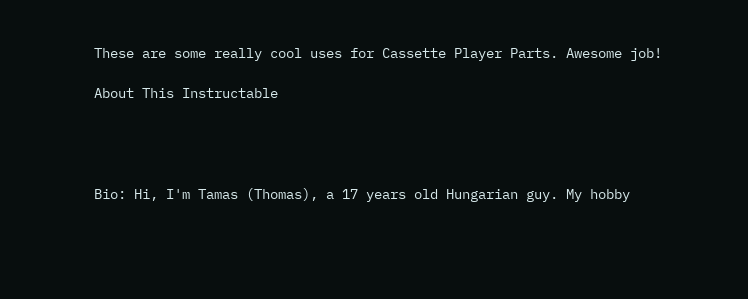These are some really cool uses for Cassette Player Parts. Awesome job!

About This Instructable




Bio: Hi, I'm Tamas (Thomas), a 17 years old Hungarian guy. My hobby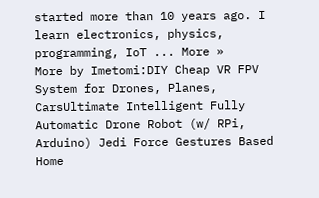started more than 10 years ago. I learn electronics, physics, programming, IoT ... More »
More by Imetomi:DIY Cheap VR FPV System for Drones, Planes, CarsUltimate Intelligent Fully Automatic Drone Robot (w/ RPi, Arduino) Jedi Force Gestures Based Home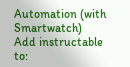Automation (with Smartwatch)
Add instructable to: